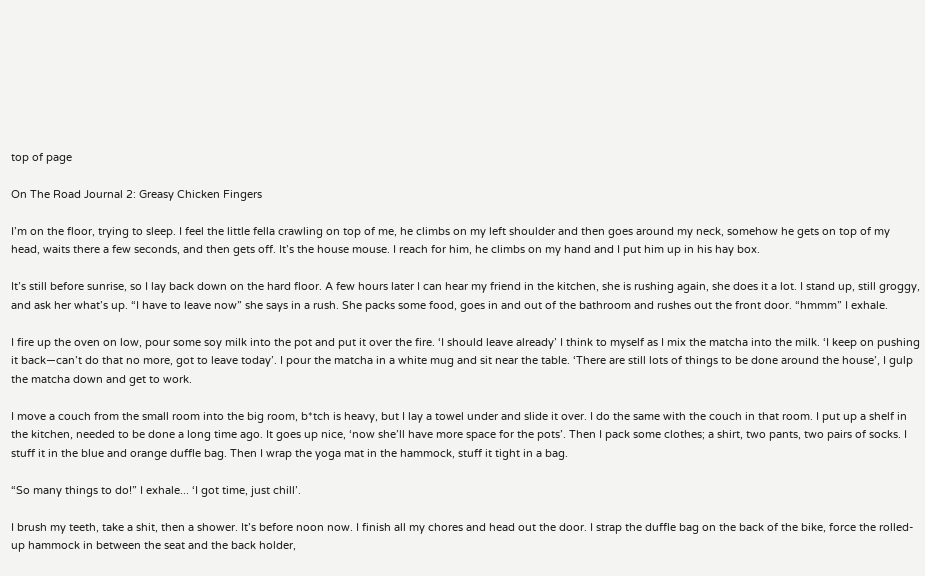top of page

On The Road Journal 2: Greasy Chicken Fingers

I’m on the floor, trying to sleep. I feel the little fella crawling on top of me, he climbs on my left shoulder and then goes around my neck, somehow he gets on top of my head, waits there a few seconds, and then gets off. It’s the house mouse. I reach for him, he climbs on my hand and I put him up in his hay box.

It’s still before sunrise, so I lay back down on the hard floor. A few hours later I can hear my friend in the kitchen, she is rushing again, she does it a lot. I stand up, still groggy, and ask her what’s up. “I have to leave now” she says in a rush. She packs some food, goes in and out of the bathroom and rushes out the front door. “hmmm” I exhale.

I fire up the oven on low, pour some soy milk into the pot and put it over the fire. ‘I should leave already’ I think to myself as I mix the matcha into the milk. ‘I keep on pushing it back—can’t do that no more, got to leave today’. I pour the matcha in a white mug and sit near the table. ‘There are still lots of things to be done around the house’, I gulp the matcha down and get to work.

I move a couch from the small room into the big room, b*tch is heavy, but I lay a towel under and slide it over. I do the same with the couch in that room. I put up a shelf in the kitchen, needed to be done a long time ago. It goes up nice, ‘now she’ll have more space for the pots’. Then I pack some clothes; a shirt, two pants, two pairs of socks. I stuff it in the blue and orange duffle bag. Then I wrap the yoga mat in the hammock, stuff it tight in a bag.

“So many things to do!” I exhale... ‘I got time, just chill’.

I brush my teeth, take a shit, then a shower. It’s before noon now. I finish all my chores and head out the door. I strap the duffle bag on the back of the bike, force the rolled-up hammock in between the seat and the back holder,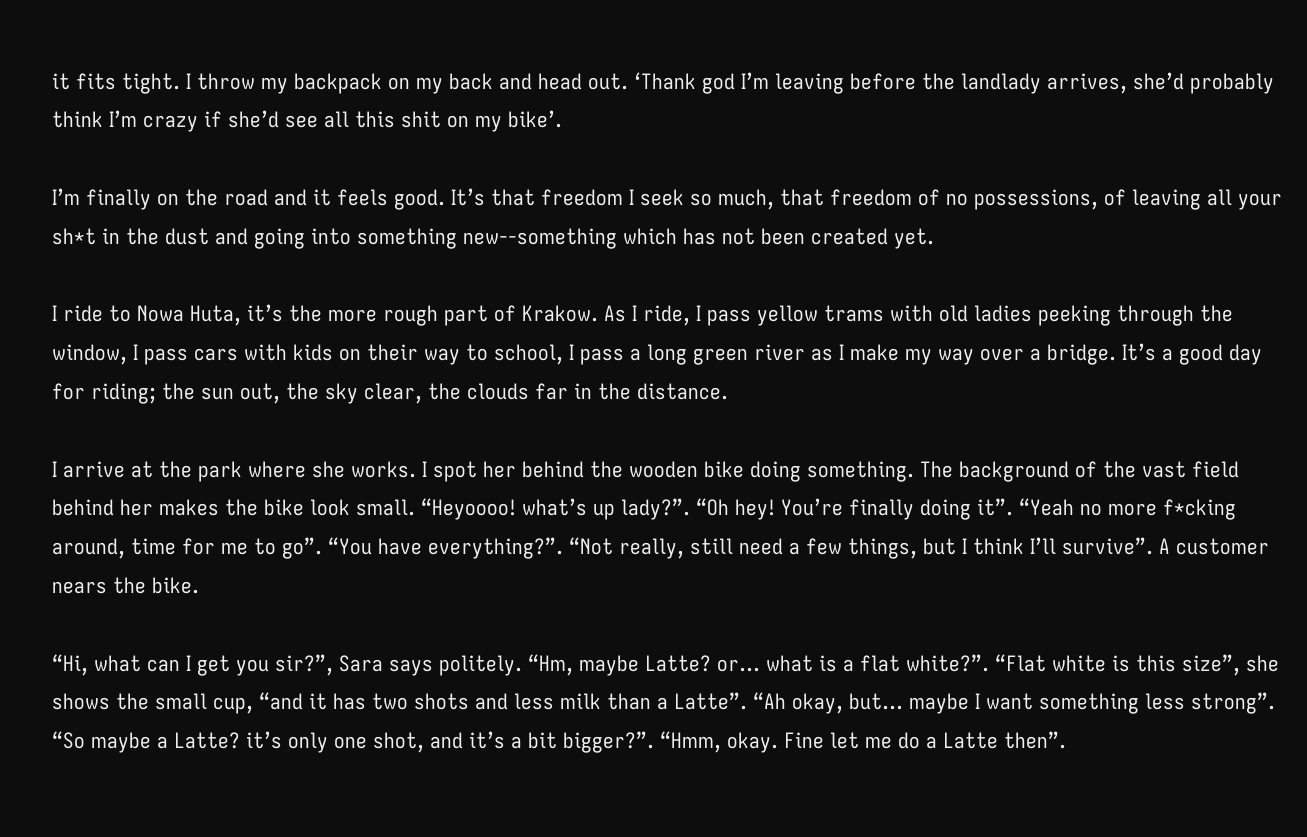it fits tight. I throw my backpack on my back and head out. ‘Thank god I’m leaving before the landlady arrives, she’d probably think I’m crazy if she’d see all this shit on my bike’.

I’m finally on the road and it feels good. It’s that freedom I seek so much, that freedom of no possessions, of leaving all your sh*t in the dust and going into something new--something which has not been created yet.

I ride to Nowa Huta, it’s the more rough part of Krakow. As I ride, I pass yellow trams with old ladies peeking through the window, I pass cars with kids on their way to school, I pass a long green river as I make my way over a bridge. It’s a good day for riding; the sun out, the sky clear, the clouds far in the distance.

I arrive at the park where she works. I spot her behind the wooden bike doing something. The background of the vast field behind her makes the bike look small. “Heyoooo! what’s up lady?”. “Oh hey! You’re finally doing it”. “Yeah no more f*cking around, time for me to go”. “You have everything?”. “Not really, still need a few things, but I think I’ll survive”. A customer nears the bike.

“Hi, what can I get you sir?”, Sara says politely. “Hm, maybe Latte? or… what is a flat white?”. “Flat white is this size”, she shows the small cup, “and it has two shots and less milk than a Latte”. “Ah okay, but… maybe I want something less strong”. “So maybe a Latte? it’s only one shot, and it’s a bit bigger?”. “Hmm, okay. Fine let me do a Latte then”.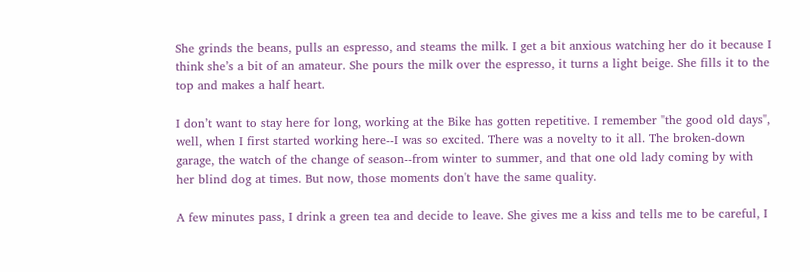She grinds the beans, pulls an espresso, and steams the milk. I get a bit anxious watching her do it because I think she’s a bit of an amateur. She pours the milk over the espresso, it turns a light beige. She fills it to the top and makes a half heart.

I don’t want to stay here for long, working at the Bike has gotten repetitive. I remember "the good old days", well, when I first started working here--I was so excited. There was a novelty to it all. The broken-down garage, the watch of the change of season--from winter to summer, and that one old lady coming by with her blind dog at times. But now, those moments don't have the same quality.

A few minutes pass, I drink a green tea and decide to leave. She gives me a kiss and tells me to be careful, I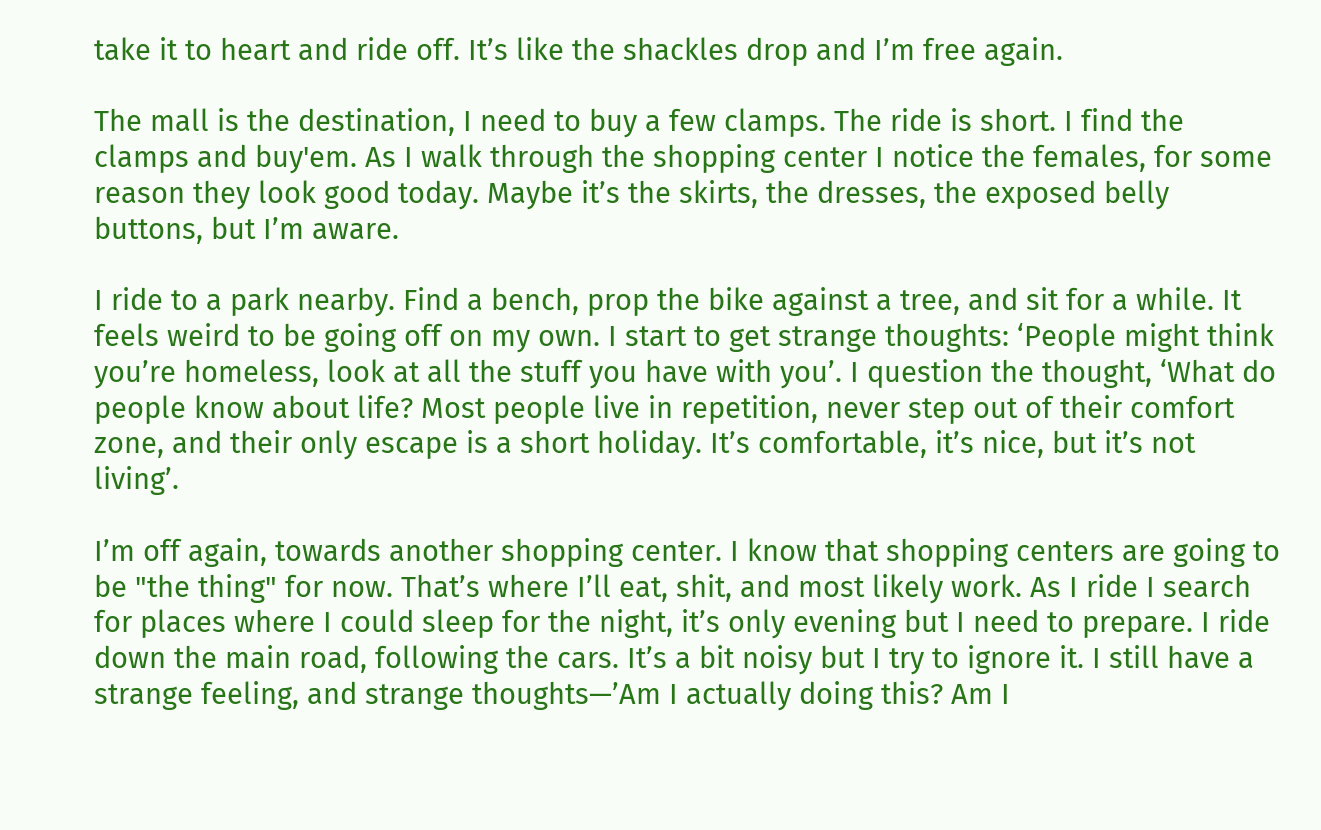take it to heart and ride off. It’s like the shackles drop and I’m free again.

The mall is the destination, I need to buy a few clamps. The ride is short. I find the clamps and buy'em. As I walk through the shopping center I notice the females, for some reason they look good today. Maybe it’s the skirts, the dresses, the exposed belly buttons, but I’m aware.

I ride to a park nearby. Find a bench, prop the bike against a tree, and sit for a while. It feels weird to be going off on my own. I start to get strange thoughts: ‘People might think you’re homeless, look at all the stuff you have with you’. I question the thought, ‘What do people know about life? Most people live in repetition, never step out of their comfort zone, and their only escape is a short holiday. It’s comfortable, it’s nice, but it’s not living’.

I’m off again, towards another shopping center. I know that shopping centers are going to be "the thing" for now. That’s where I’ll eat, shit, and most likely work. As I ride I search for places where I could sleep for the night, it’s only evening but I need to prepare. I ride down the main road, following the cars. It’s a bit noisy but I try to ignore it. I still have a strange feeling, and strange thoughts—’Am I actually doing this? Am I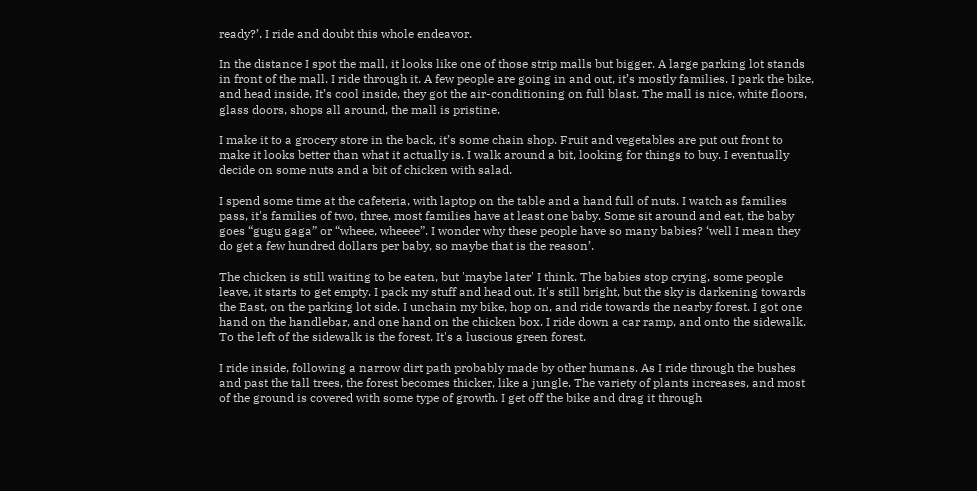ready?’. I ride and doubt this whole endeavor.

In the distance I spot the mall, it looks like one of those strip malls but bigger. A large parking lot stands in front of the mall. I ride through it. A few people are going in and out, it’s mostly families. I park the bike, and head inside. It’s cool inside, they got the air-conditioning on full blast. The mall is nice, white floors, glass doors, shops all around, the mall is pristine.

I make it to a grocery store in the back, it’s some chain shop. Fruit and vegetables are put out front to make it looks better than what it actually is. I walk around a bit, looking for things to buy. I eventually decide on some nuts and a bit of chicken with salad.

I spend some time at the cafeteria, with laptop on the table and a hand full of nuts. I watch as families pass, it's families of two, three, most families have at least one baby. Some sit around and eat, the baby goes “gugu gaga” or “wheee, wheeee”. I wonder why these people have so many babies? ‘well I mean they do get a few hundred dollars per baby, so maybe that is the reason’.

The chicken is still waiting to be eaten, but 'maybe later' I think. The babies stop crying, some people leave, it starts to get empty. I pack my stuff and head out. It's still bright, but the sky is darkening towards the East, on the parking lot side. I unchain my bike, hop on, and ride towards the nearby forest. I got one hand on the handlebar, and one hand on the chicken box. I ride down a car ramp, and onto the sidewalk. To the left of the sidewalk is the forest. It's a luscious green forest.

I ride inside, following a narrow dirt path probably made by other humans. As I ride through the bushes and past the tall trees, the forest becomes thicker, like a jungle. The variety of plants increases, and most of the ground is covered with some type of growth. I get off the bike and drag it through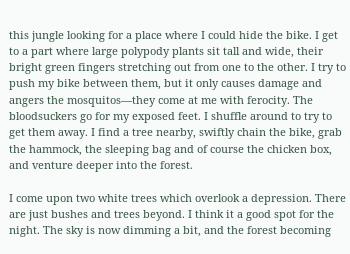this jungle looking for a place where I could hide the bike. I get to a part where large polypody plants sit tall and wide, their bright green fingers stretching out from one to the other. I try to push my bike between them, but it only causes damage and angers the mosquitos—they come at me with ferocity. The bloodsuckers go for my exposed feet. I shuffle around to try to get them away. I find a tree nearby, swiftly chain the bike, grab the hammock, the sleeping bag and of course the chicken box, and venture deeper into the forest.

I come upon two white trees which overlook a depression. There are just bushes and trees beyond. I think it a good spot for the night. The sky is now dimming a bit, and the forest becoming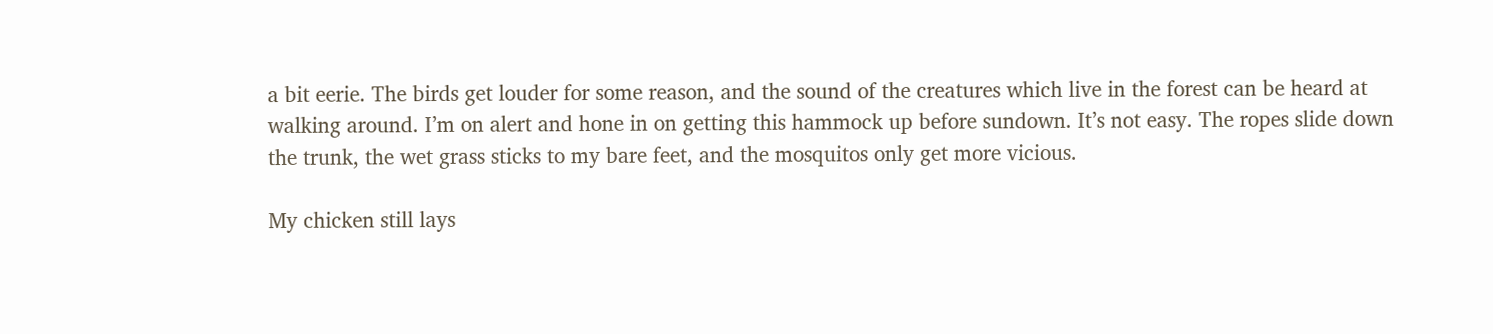a bit eerie. The birds get louder for some reason, and the sound of the creatures which live in the forest can be heard at walking around. I’m on alert and hone in on getting this hammock up before sundown. It’s not easy. The ropes slide down the trunk, the wet grass sticks to my bare feet, and the mosquitos only get more vicious.

My chicken still lays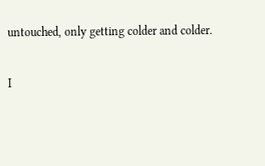untouched, only getting colder and colder.

I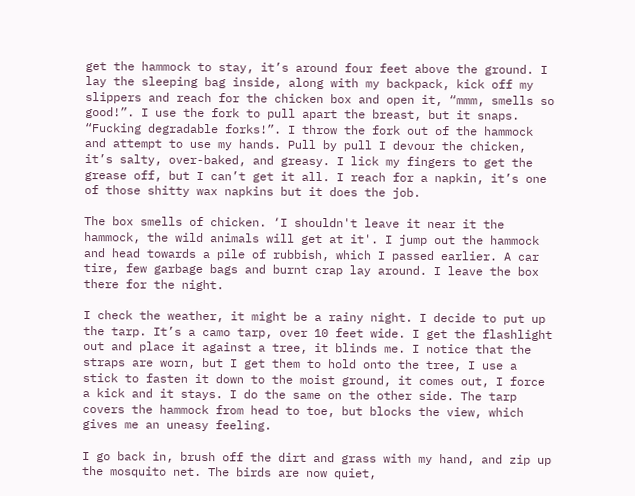get the hammock to stay, it’s around four feet above the ground. I lay the sleeping bag inside, along with my backpack, kick off my slippers and reach for the chicken box and open it, “mmm, smells so good!”. I use the fork to pull apart the breast, but it snaps. “Fucking degradable forks!”. I throw the fork out of the hammock and attempt to use my hands. Pull by pull I devour the chicken, it’s salty, over-baked, and greasy. I lick my fingers to get the grease off, but I can’t get it all. I reach for a napkin, it’s one of those shitty wax napkins but it does the job.

The box smells of chicken. ‘I shouldn't leave it near it the hammock, the wild animals will get at it'. I jump out the hammock and head towards a pile of rubbish, which I passed earlier. A car tire, few garbage bags and burnt crap lay around. I leave the box there for the night.

I check the weather, it might be a rainy night. I decide to put up the tarp. It’s a camo tarp, over 10 feet wide. I get the flashlight out and place it against a tree, it blinds me. I notice that the straps are worn, but I get them to hold onto the tree, I use a stick to fasten it down to the moist ground, it comes out, I force a kick and it stays. I do the same on the other side. The tarp covers the hammock from head to toe, but blocks the view, which gives me an uneasy feeling.

I go back in, brush off the dirt and grass with my hand, and zip up the mosquito net. The birds are now quiet,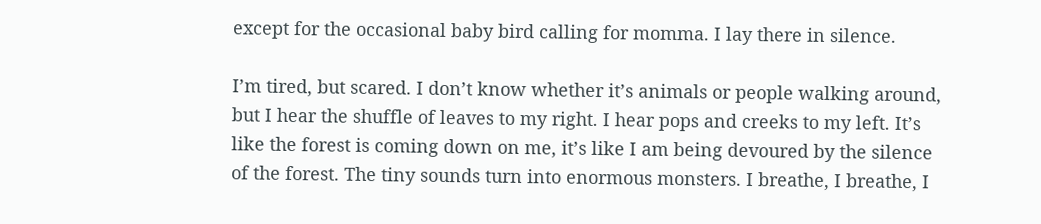except for the occasional baby bird calling for momma. I lay there in silence.

I’m tired, but scared. I don’t know whether it’s animals or people walking around, but I hear the shuffle of leaves to my right. I hear pops and creeks to my left. It’s like the forest is coming down on me, it’s like I am being devoured by the silence of the forest. The tiny sounds turn into enormous monsters. I breathe, I breathe, I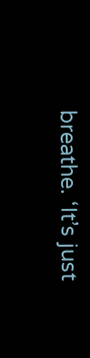breathe. ‘It’s just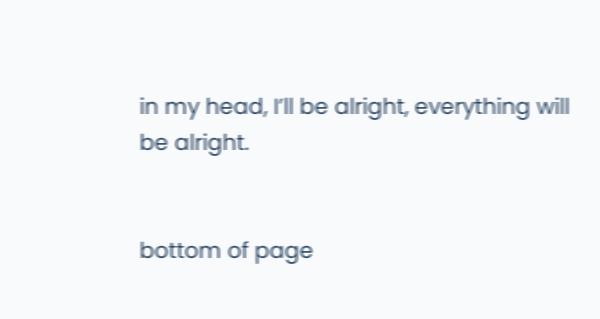in my head, I’ll be alright, everything will be alright.


bottom of page